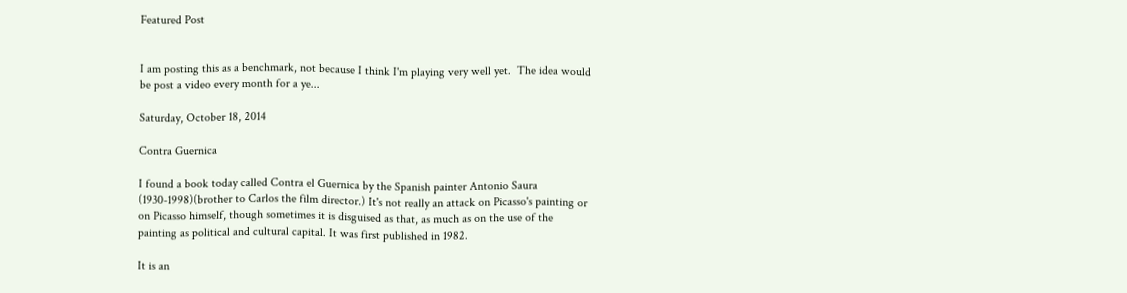Featured Post


I am posting this as a benchmark, not because I think I'm playing very well yet.  The idea would be post a video every month for a ye...

Saturday, October 18, 2014

Contra Guernica

I found a book today called Contra el Guernica by the Spanish painter Antonio Saura (1930-1998)(brother to Carlos the film director.) It's not really an attack on Picasso's painting or on Picasso himself, though sometimes it is disguised as that, as much as on the use of the painting as political and cultural capital. It was first published in 1982.

It is an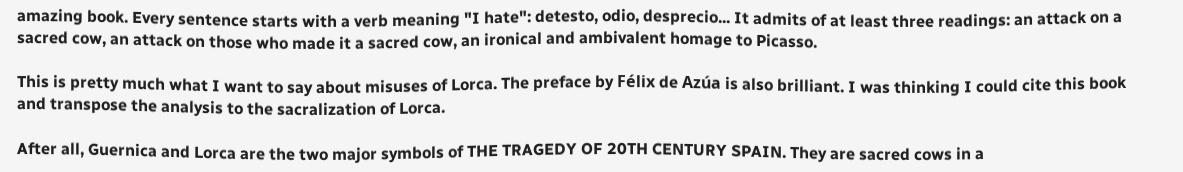amazing book. Every sentence starts with a verb meaning "I hate": detesto, odio, desprecio... It admits of at least three readings: an attack on a sacred cow, an attack on those who made it a sacred cow, an ironical and ambivalent homage to Picasso.

This is pretty much what I want to say about misuses of Lorca. The preface by Félix de Azúa is also brilliant. I was thinking I could cite this book and transpose the analysis to the sacralization of Lorca.

After all, Guernica and Lorca are the two major symbols of THE TRAGEDY OF 20TH CENTURY SPAIN. They are sacred cows in a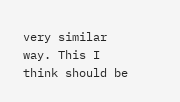very similar way. This I think should be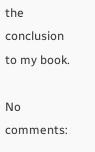the conclusion to my book.

No comments: